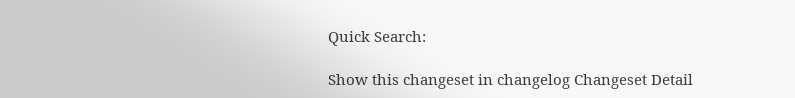Quick Search:

Show this changeset in changelog Changeset Detail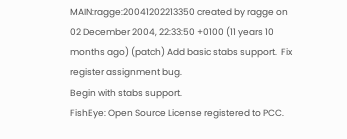MAIN:ragge:20041202213350 created by ragge on 02 December 2004, 22:33:50 +0100 (11 years 10 months ago) (patch) Add basic stabs support.  Fix register assignment bug.
Begin with stabs support.
FishEye: Open Source License registered to PCC.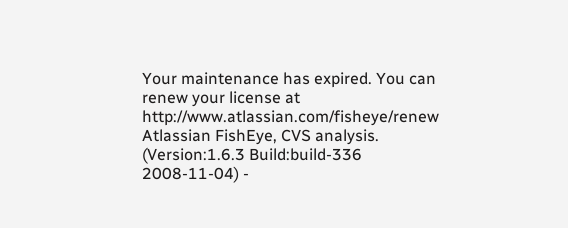Your maintenance has expired. You can renew your license at http://www.atlassian.com/fisheye/renew
Atlassian FishEye, CVS analysis. (Version:1.6.3 Build:build-336 2008-11-04) -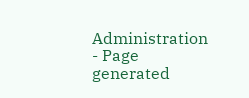Administration - Page generated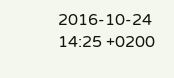2016-10-24 14:25 +0200